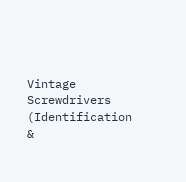Vintage Screwdrivers (Identification &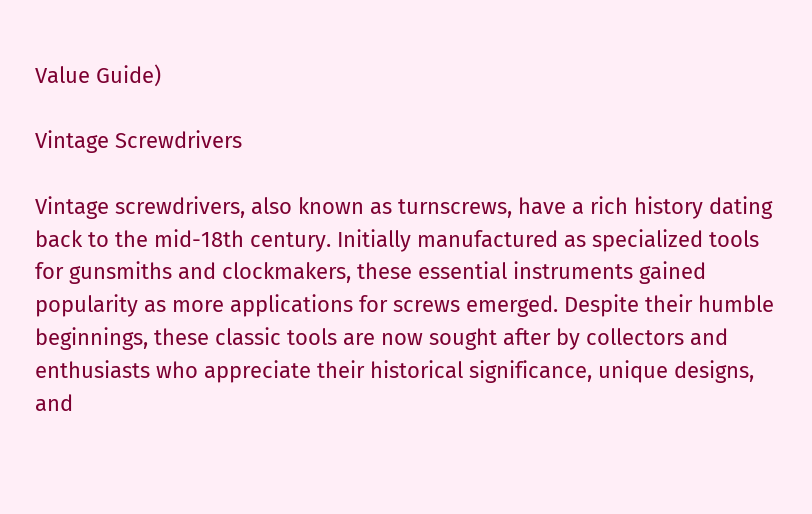Value Guide)

Vintage Screwdrivers

Vintage screwdrivers, also known as turnscrews, have a rich history dating back to the mid-18th century. Initially manufactured as specialized tools for gunsmiths and clockmakers, these essential instruments gained popularity as more applications for screws emerged. Despite their humble beginnings, these classic tools are now sought after by collectors and enthusiasts who appreciate their historical significance, unique designs, and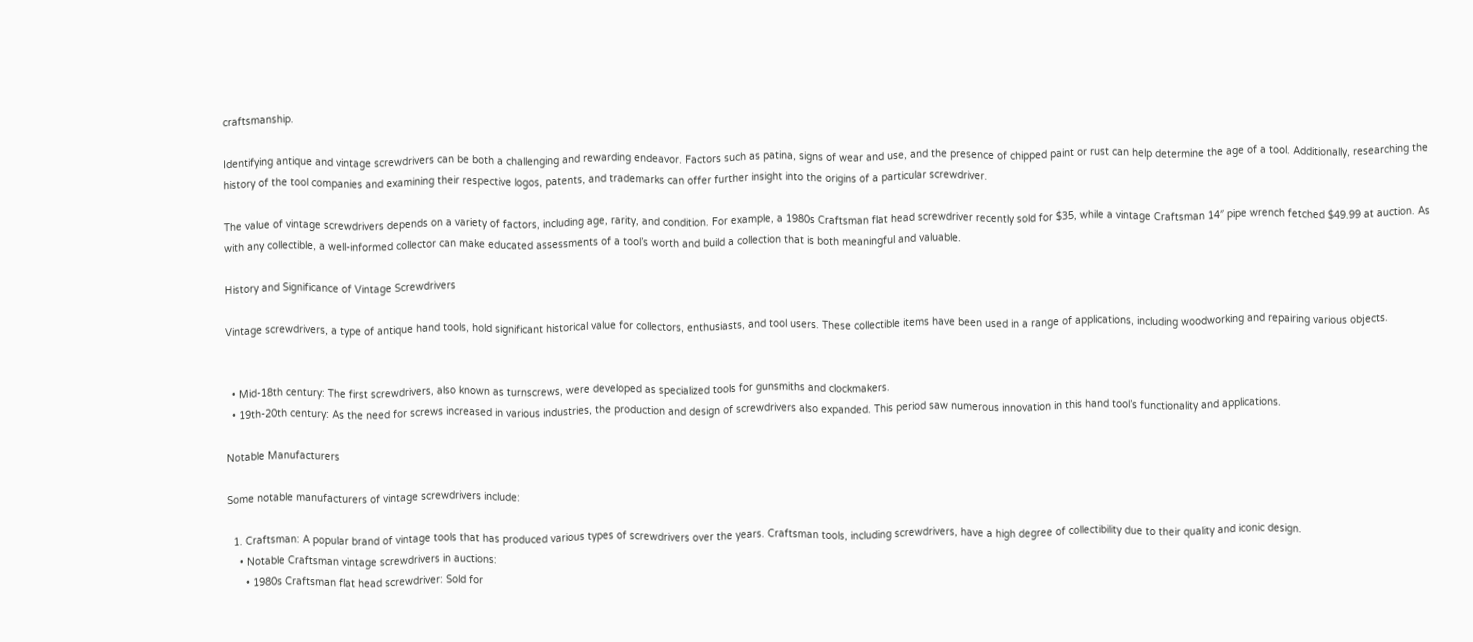craftsmanship.

Identifying antique and vintage screwdrivers can be both a challenging and rewarding endeavor. Factors such as patina, signs of wear and use, and the presence of chipped paint or rust can help determine the age of a tool. Additionally, researching the history of the tool companies and examining their respective logos, patents, and trademarks can offer further insight into the origins of a particular screwdriver.

The value of vintage screwdrivers depends on a variety of factors, including age, rarity, and condition. For example, a 1980s Craftsman flat head screwdriver recently sold for $35, while a vintage Craftsman 14″ pipe wrench fetched $49.99 at auction. As with any collectible, a well-informed collector can make educated assessments of a tool’s worth and build a collection that is both meaningful and valuable.

History and Significance of Vintage Screwdrivers

Vintage screwdrivers, a type of antique hand tools, hold significant historical value for collectors, enthusiasts, and tool users. These collectible items have been used in a range of applications, including woodworking and repairing various objects.


  • Mid-18th century: The first screwdrivers, also known as turnscrews, were developed as specialized tools for gunsmiths and clockmakers.
  • 19th-20th century: As the need for screws increased in various industries, the production and design of screwdrivers also expanded. This period saw numerous innovation in this hand tool’s functionality and applications.

Notable Manufacturers

Some notable manufacturers of vintage screwdrivers include:

  1. Craftsman: A popular brand of vintage tools that has produced various types of screwdrivers over the years. Craftsman tools, including screwdrivers, have a high degree of collectibility due to their quality and iconic design.
    • Notable Craftsman vintage screwdrivers in auctions:
      • 1980s Craftsman flat head screwdriver: Sold for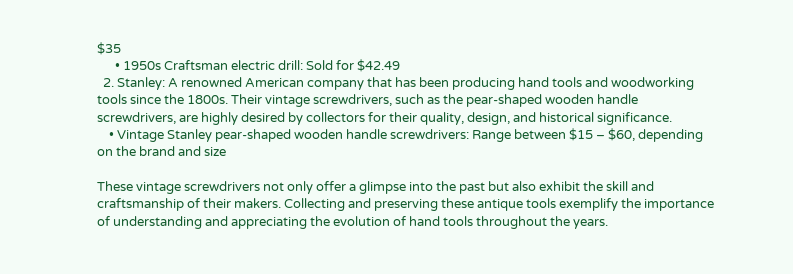$35
      • 1950s Craftsman electric drill: Sold for $42.49
  2. Stanley: A renowned American company that has been producing hand tools and woodworking tools since the 1800s. Their vintage screwdrivers, such as the pear-shaped wooden handle screwdrivers, are highly desired by collectors for their quality, design, and historical significance.
    • Vintage Stanley pear-shaped wooden handle screwdrivers: Range between $15 – $60, depending on the brand and size

These vintage screwdrivers not only offer a glimpse into the past but also exhibit the skill and craftsmanship of their makers. Collecting and preserving these antique tools exemplify the importance of understanding and appreciating the evolution of hand tools throughout the years.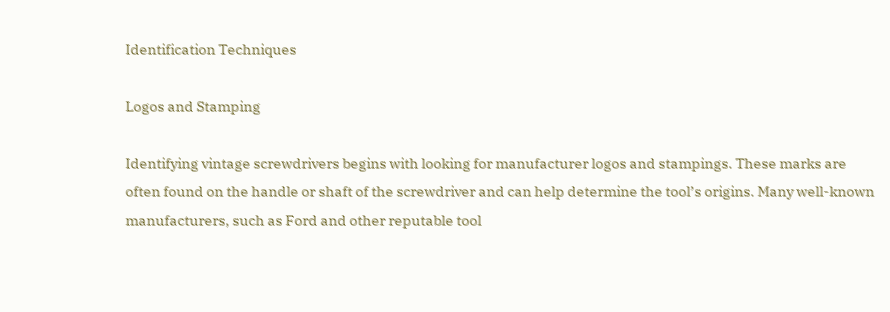Identification Techniques

Logos and Stamping

Identifying vintage screwdrivers begins with looking for manufacturer logos and stampings. These marks are often found on the handle or shaft of the screwdriver and can help determine the tool’s origins. Many well-known manufacturers, such as Ford and other reputable tool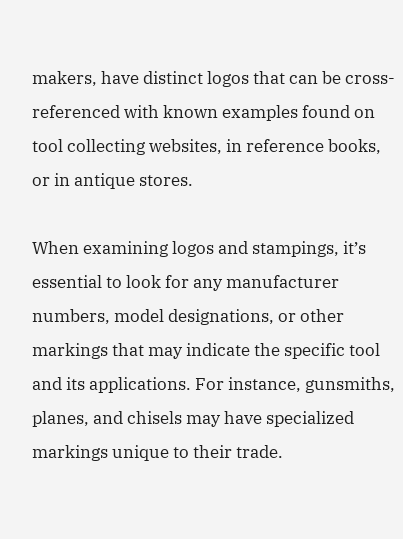makers, have distinct logos that can be cross-referenced with known examples found on tool collecting websites, in reference books, or in antique stores.

When examining logos and stampings, it’s essential to look for any manufacturer numbers, model designations, or other markings that may indicate the specific tool and its applications. For instance, gunsmiths, planes, and chisels may have specialized markings unique to their trade.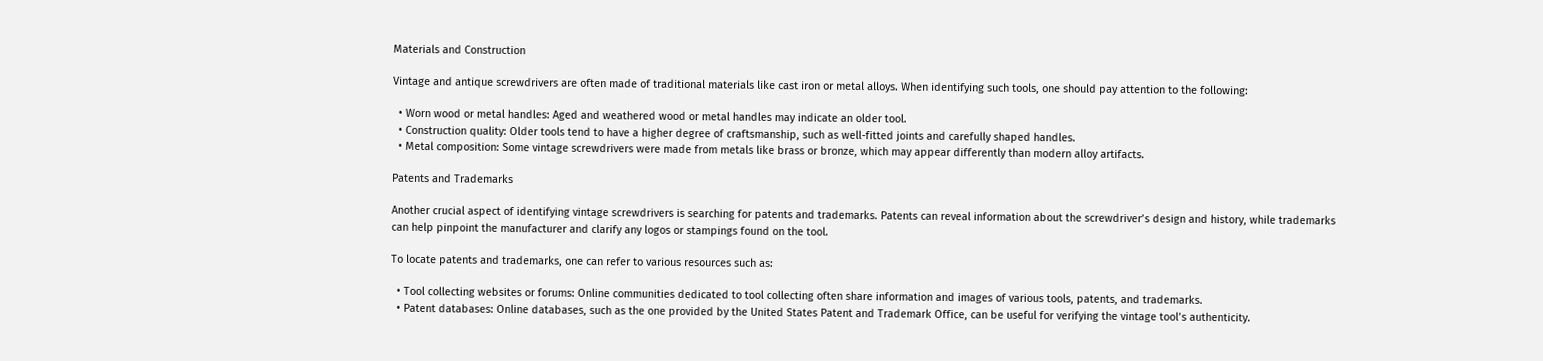Materials and Construction

Vintage and antique screwdrivers are often made of traditional materials like cast iron or metal alloys. When identifying such tools, one should pay attention to the following:

  • Worn wood or metal handles: Aged and weathered wood or metal handles may indicate an older tool.
  • Construction quality: Older tools tend to have a higher degree of craftsmanship, such as well-fitted joints and carefully shaped handles.
  • Metal composition: Some vintage screwdrivers were made from metals like brass or bronze, which may appear differently than modern alloy artifacts.

Patents and Trademarks

Another crucial aspect of identifying vintage screwdrivers is searching for patents and trademarks. Patents can reveal information about the screwdriver’s design and history, while trademarks can help pinpoint the manufacturer and clarify any logos or stampings found on the tool.

To locate patents and trademarks, one can refer to various resources such as:

  • Tool collecting websites or forums: Online communities dedicated to tool collecting often share information and images of various tools, patents, and trademarks.
  • Patent databases: Online databases, such as the one provided by the United States Patent and Trademark Office, can be useful for verifying the vintage tool’s authenticity.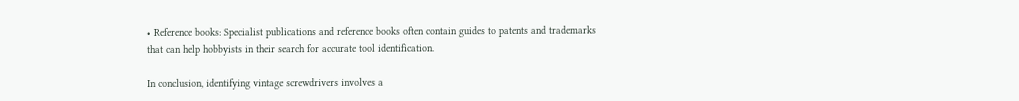• Reference books: Specialist publications and reference books often contain guides to patents and trademarks that can help hobbyists in their search for accurate tool identification.

In conclusion, identifying vintage screwdrivers involves a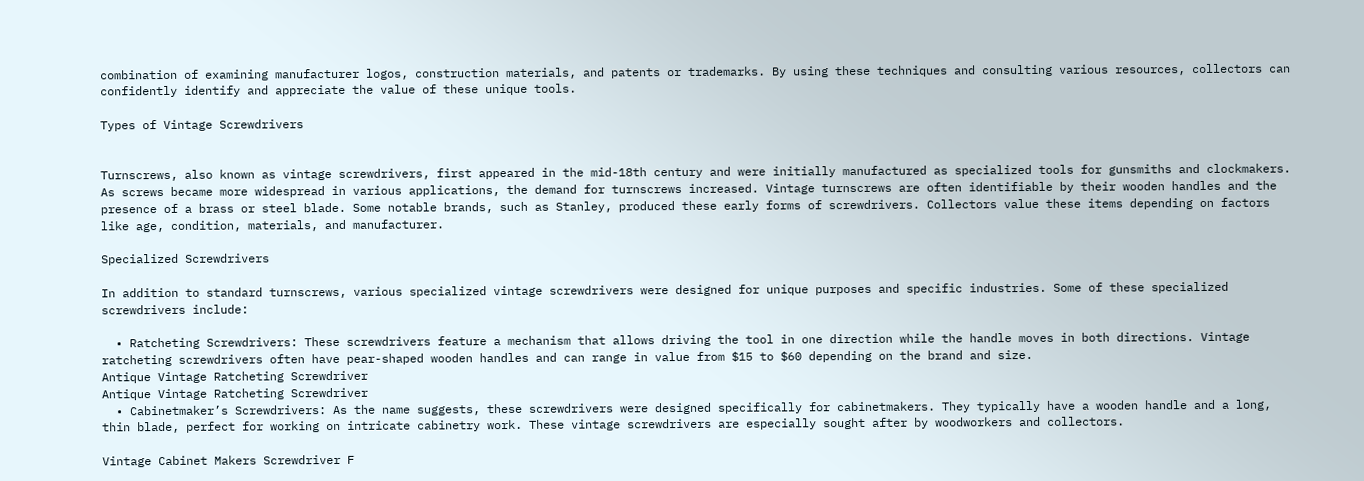combination of examining manufacturer logos, construction materials, and patents or trademarks. By using these techniques and consulting various resources, collectors can confidently identify and appreciate the value of these unique tools.

Types of Vintage Screwdrivers


Turnscrews, also known as vintage screwdrivers, first appeared in the mid-18th century and were initially manufactured as specialized tools for gunsmiths and clockmakers. As screws became more widespread in various applications, the demand for turnscrews increased. Vintage turnscrews are often identifiable by their wooden handles and the presence of a brass or steel blade. Some notable brands, such as Stanley, produced these early forms of screwdrivers. Collectors value these items depending on factors like age, condition, materials, and manufacturer.

Specialized Screwdrivers

In addition to standard turnscrews, various specialized vintage screwdrivers were designed for unique purposes and specific industries. Some of these specialized screwdrivers include:

  • Ratcheting Screwdrivers: These screwdrivers feature a mechanism that allows driving the tool in one direction while the handle moves in both directions. Vintage ratcheting screwdrivers often have pear-shaped wooden handles and can range in value from $15 to $60 depending on the brand and size.
Antique Vintage Ratcheting Screwdriver
Antique Vintage Ratcheting Screwdriver
  • Cabinetmaker’s Screwdrivers: As the name suggests, these screwdrivers were designed specifically for cabinetmakers. They typically have a wooden handle and a long, thin blade, perfect for working on intricate cabinetry work. These vintage screwdrivers are especially sought after by woodworkers and collectors.

Vintage Cabinet Makers Screwdriver F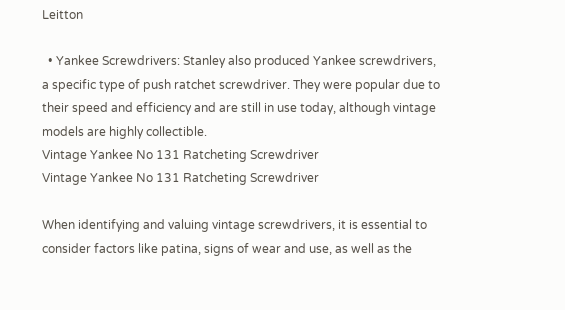Leitton

  • Yankee Screwdrivers: Stanley also produced Yankee screwdrivers, a specific type of push ratchet screwdriver. They were popular due to their speed and efficiency and are still in use today, although vintage models are highly collectible.
Vintage Yankee No 131 Ratcheting Screwdriver
Vintage Yankee No 131 Ratcheting Screwdriver

When identifying and valuing vintage screwdrivers, it is essential to consider factors like patina, signs of wear and use, as well as the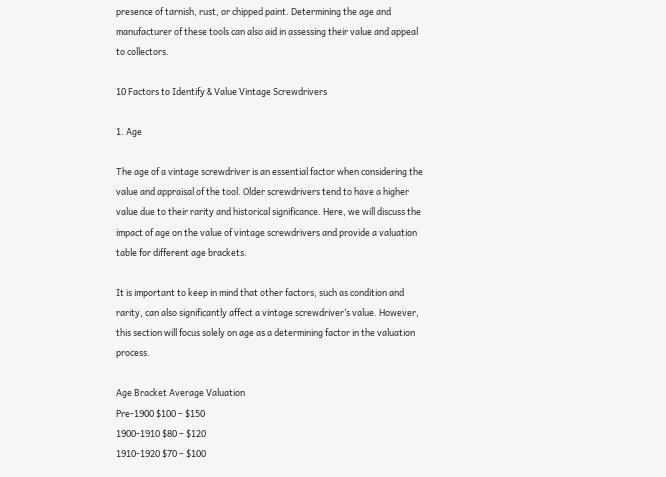presence of tarnish, rust, or chipped paint. Determining the age and manufacturer of these tools can also aid in assessing their value and appeal to collectors.

10 Factors to Identify & Value Vintage Screwdrivers

1. Age

The age of a vintage screwdriver is an essential factor when considering the value and appraisal of the tool. Older screwdrivers tend to have a higher value due to their rarity and historical significance. Here, we will discuss the impact of age on the value of vintage screwdrivers and provide a valuation table for different age brackets.

It is important to keep in mind that other factors, such as condition and rarity, can also significantly affect a vintage screwdriver’s value. However, this section will focus solely on age as a determining factor in the valuation process.

Age Bracket Average Valuation
Pre-1900 $100 – $150
1900-1910 $80 – $120
1910-1920 $70 – $100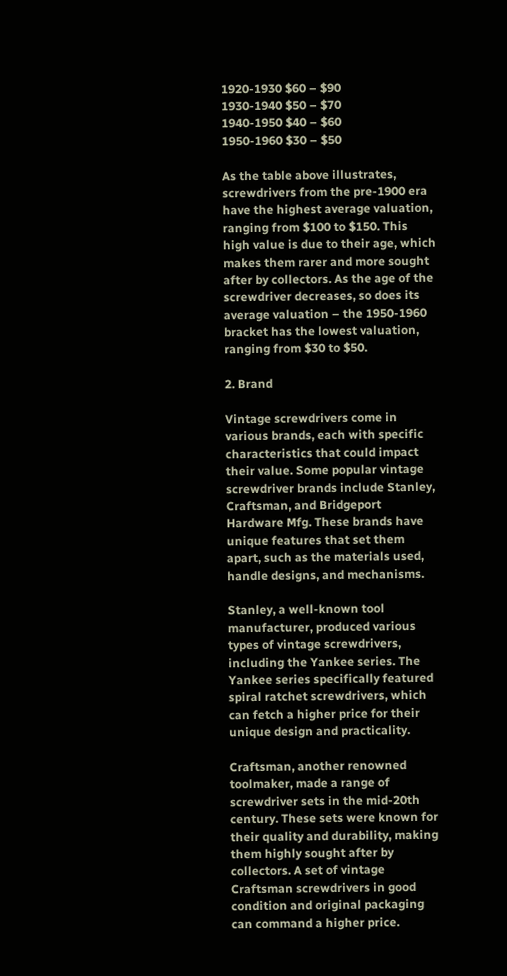1920-1930 $60 – $90
1930-1940 $50 – $70
1940-1950 $40 – $60
1950-1960 $30 – $50

As the table above illustrates, screwdrivers from the pre-1900 era have the highest average valuation, ranging from $100 to $150. This high value is due to their age, which makes them rarer and more sought after by collectors. As the age of the screwdriver decreases, so does its average valuation – the 1950-1960 bracket has the lowest valuation, ranging from $30 to $50.

2. Brand

Vintage screwdrivers come in various brands, each with specific characteristics that could impact their value. Some popular vintage screwdriver brands include Stanley, Craftsman, and Bridgeport Hardware Mfg. These brands have unique features that set them apart, such as the materials used, handle designs, and mechanisms.

Stanley, a well-known tool manufacturer, produced various types of vintage screwdrivers, including the Yankee series. The Yankee series specifically featured spiral ratchet screwdrivers, which can fetch a higher price for their unique design and practicality.

Craftsman, another renowned toolmaker, made a range of screwdriver sets in the mid-20th century. These sets were known for their quality and durability, making them highly sought after by collectors. A set of vintage Craftsman screwdrivers in good condition and original packaging can command a higher price.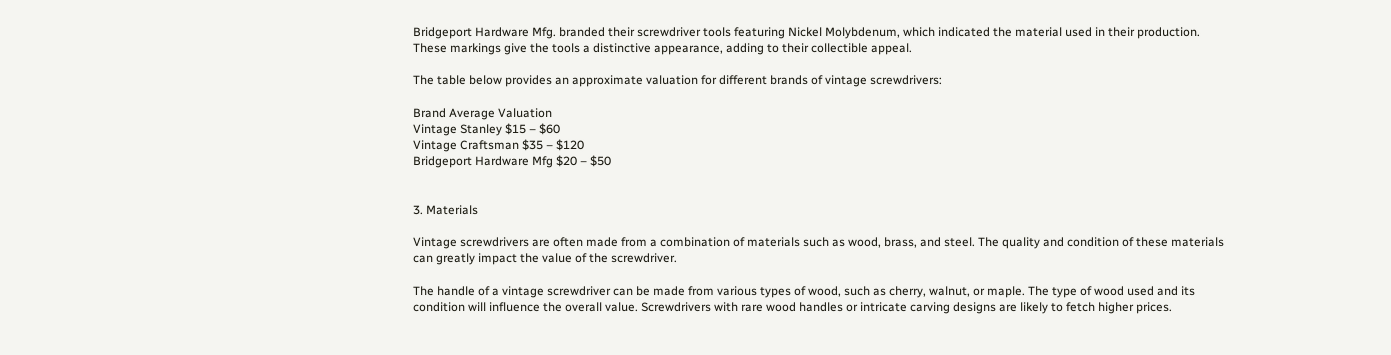Bridgeport Hardware Mfg. branded their screwdriver tools featuring Nickel Molybdenum, which indicated the material used in their production. These markings give the tools a distinctive appearance, adding to their collectible appeal.

The table below provides an approximate valuation for different brands of vintage screwdrivers:

Brand Average Valuation
Vintage Stanley $15 – $60
Vintage Craftsman $35 – $120
Bridgeport Hardware Mfg $20 – $50


3. Materials

Vintage screwdrivers are often made from a combination of materials such as wood, brass, and steel. The quality and condition of these materials can greatly impact the value of the screwdriver.

The handle of a vintage screwdriver can be made from various types of wood, such as cherry, walnut, or maple. The type of wood used and its condition will influence the overall value. Screwdrivers with rare wood handles or intricate carving designs are likely to fetch higher prices.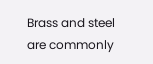Brass and steel are commonly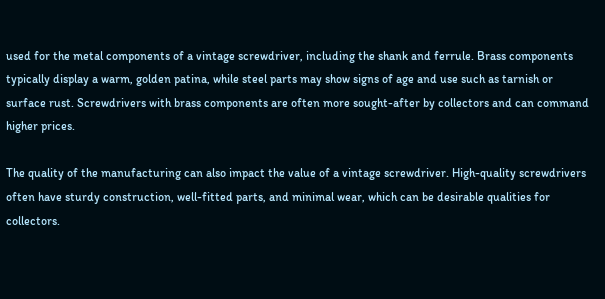used for the metal components of a vintage screwdriver, including the shank and ferrule. Brass components typically display a warm, golden patina, while steel parts may show signs of age and use such as tarnish or surface rust. Screwdrivers with brass components are often more sought-after by collectors and can command higher prices.

The quality of the manufacturing can also impact the value of a vintage screwdriver. High-quality screwdrivers often have sturdy construction, well-fitted parts, and minimal wear, which can be desirable qualities for collectors.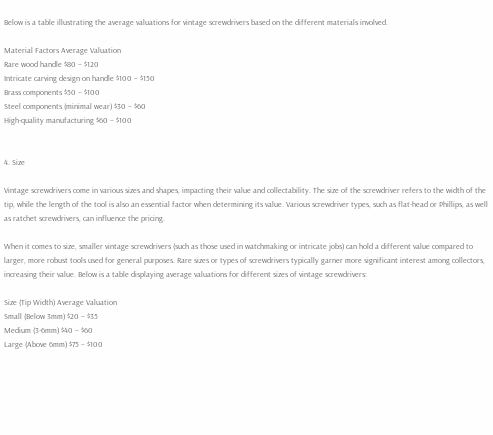Below is a table illustrating the average valuations for vintage screwdrivers based on the different materials involved.

Material Factors Average Valuation
Rare wood handle $80 – $120
Intricate carving design on handle $100 – $150
Brass components $50 – $100
Steel components (minimal wear) $30 – $60
High-quality manufacturing $60 – $100


4. Size

Vintage screwdrivers come in various sizes and shapes, impacting their value and collectability. The size of the screwdriver refers to the width of the tip, while the length of the tool is also an essential factor when determining its value. Various screwdriver types, such as flat-head or Phillips, as well as ratchet screwdrivers, can influence the pricing.

When it comes to size, smaller vintage screwdrivers (such as those used in watchmaking or intricate jobs) can hold a different value compared to larger, more robust tools used for general purposes. Rare sizes or types of screwdrivers typically garner more significant interest among collectors, increasing their value. Below is a table displaying average valuations for different sizes of vintage screwdrivers:

Size (Tip Width) Average Valuation
Small (Below 3mm) $20 – $35
Medium (3-6mm) $40 – $60
Large (Above 6mm) $75 – $100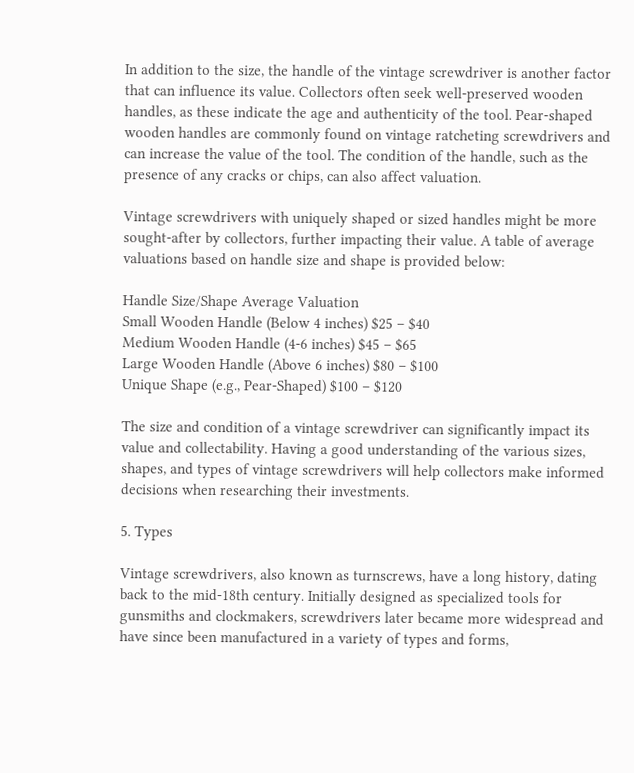In addition to the size, the handle of the vintage screwdriver is another factor that can influence its value. Collectors often seek well-preserved wooden handles, as these indicate the age and authenticity of the tool. Pear-shaped wooden handles are commonly found on vintage ratcheting screwdrivers and can increase the value of the tool. The condition of the handle, such as the presence of any cracks or chips, can also affect valuation.

Vintage screwdrivers with uniquely shaped or sized handles might be more sought-after by collectors, further impacting their value. A table of average valuations based on handle size and shape is provided below:

Handle Size/Shape Average Valuation
Small Wooden Handle (Below 4 inches) $25 – $40
Medium Wooden Handle (4-6 inches) $45 – $65
Large Wooden Handle (Above 6 inches) $80 – $100
Unique Shape (e.g., Pear-Shaped) $100 – $120

The size and condition of a vintage screwdriver can significantly impact its value and collectability. Having a good understanding of the various sizes, shapes, and types of vintage screwdrivers will help collectors make informed decisions when researching their investments.

5. Types

Vintage screwdrivers, also known as turnscrews, have a long history, dating back to the mid-18th century. Initially designed as specialized tools for gunsmiths and clockmakers, screwdrivers later became more widespread and have since been manufactured in a variety of types and forms,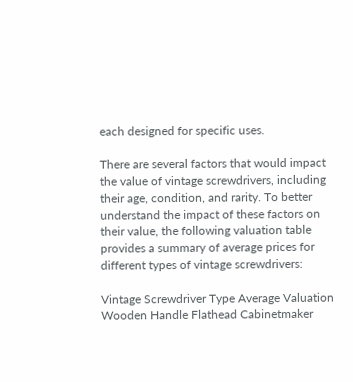each designed for specific uses.

There are several factors that would impact the value of vintage screwdrivers, including their age, condition, and rarity. To better understand the impact of these factors on their value, the following valuation table provides a summary of average prices for different types of vintage screwdrivers:

Vintage Screwdriver Type Average Valuation
Wooden Handle Flathead Cabinetmaker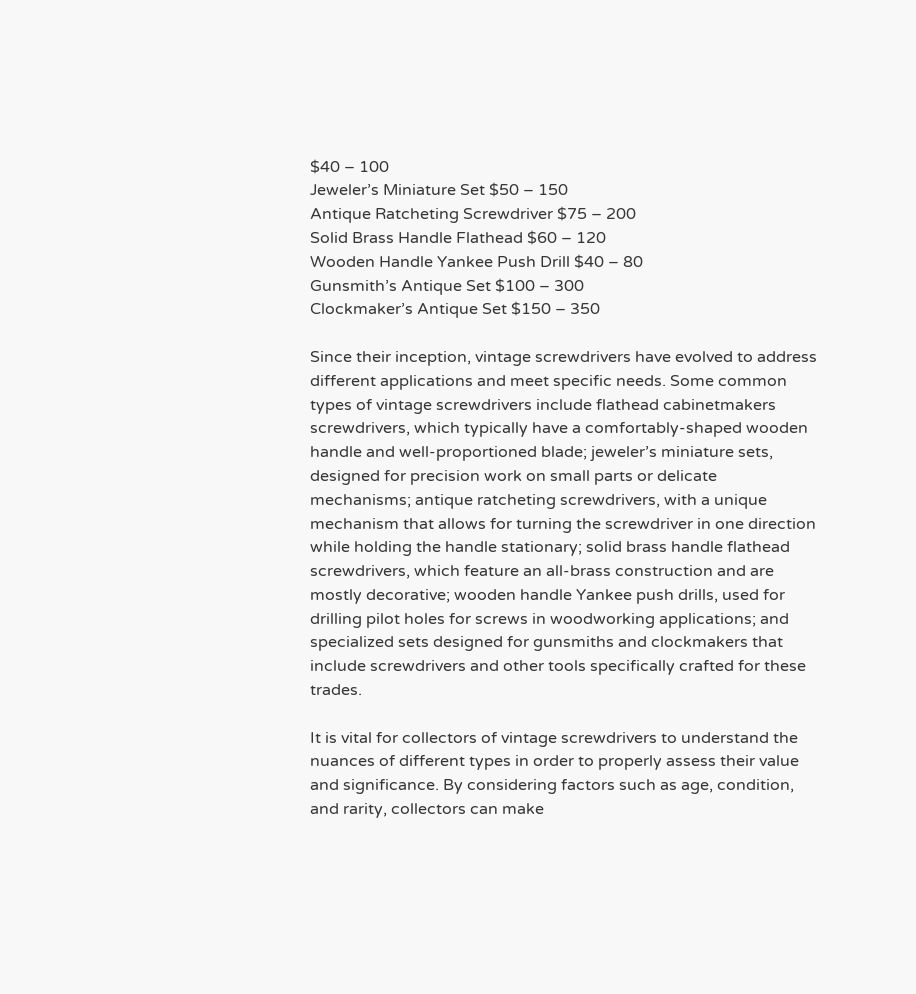$40 – 100
Jeweler’s Miniature Set $50 – 150
Antique Ratcheting Screwdriver $75 – 200
Solid Brass Handle Flathead $60 – 120
Wooden Handle Yankee Push Drill $40 – 80
Gunsmith’s Antique Set $100 – 300
Clockmaker’s Antique Set $150 – 350

Since their inception, vintage screwdrivers have evolved to address different applications and meet specific needs. Some common types of vintage screwdrivers include flathead cabinetmakers screwdrivers, which typically have a comfortably-shaped wooden handle and well-proportioned blade; jeweler’s miniature sets, designed for precision work on small parts or delicate mechanisms; antique ratcheting screwdrivers, with a unique mechanism that allows for turning the screwdriver in one direction while holding the handle stationary; solid brass handle flathead screwdrivers, which feature an all-brass construction and are mostly decorative; wooden handle Yankee push drills, used for drilling pilot holes for screws in woodworking applications; and specialized sets designed for gunsmiths and clockmakers that include screwdrivers and other tools specifically crafted for these trades.

It is vital for collectors of vintage screwdrivers to understand the nuances of different types in order to properly assess their value and significance. By considering factors such as age, condition, and rarity, collectors can make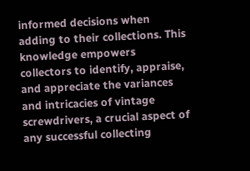informed decisions when adding to their collections. This knowledge empowers collectors to identify, appraise, and appreciate the variances and intricacies of vintage screwdrivers, a crucial aspect of any successful collecting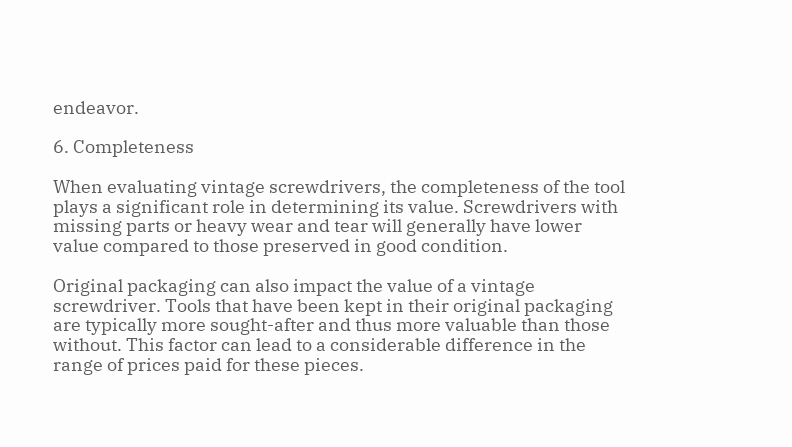endeavor.

6. Completeness

When evaluating vintage screwdrivers, the completeness of the tool plays a significant role in determining its value. Screwdrivers with missing parts or heavy wear and tear will generally have lower value compared to those preserved in good condition.

Original packaging can also impact the value of a vintage screwdriver. Tools that have been kept in their original packaging are typically more sought-after and thus more valuable than those without. This factor can lead to a considerable difference in the range of prices paid for these pieces.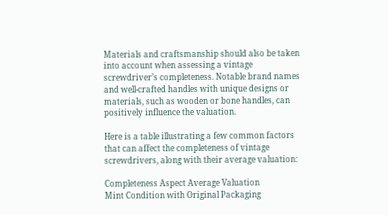Materials and craftsmanship should also be taken into account when assessing a vintage screwdriver’s completeness. Notable brand names and well-crafted handles with unique designs or materials, such as wooden or bone handles, can positively influence the valuation.

Here is a table illustrating a few common factors that can affect the completeness of vintage screwdrivers, along with their average valuation:

Completeness Aspect Average Valuation
Mint Condition with Original Packaging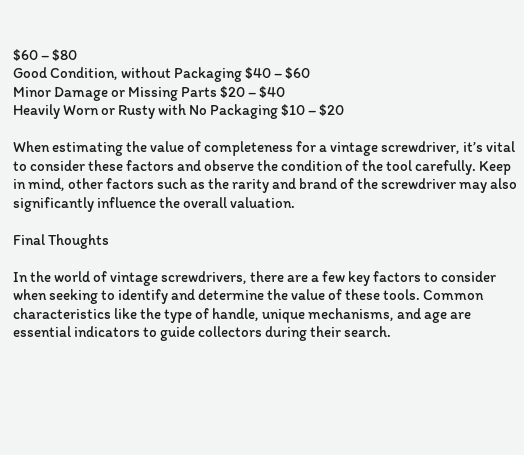$60 – $80
Good Condition, without Packaging $40 – $60
Minor Damage or Missing Parts $20 – $40
Heavily Worn or Rusty with No Packaging $10 – $20

When estimating the value of completeness for a vintage screwdriver, it’s vital to consider these factors and observe the condition of the tool carefully. Keep in mind, other factors such as the rarity and brand of the screwdriver may also significantly influence the overall valuation.

Final Thoughts

In the world of vintage screwdrivers, there are a few key factors to consider when seeking to identify and determine the value of these tools. Common characteristics like the type of handle, unique mechanisms, and age are essential indicators to guide collectors during their search.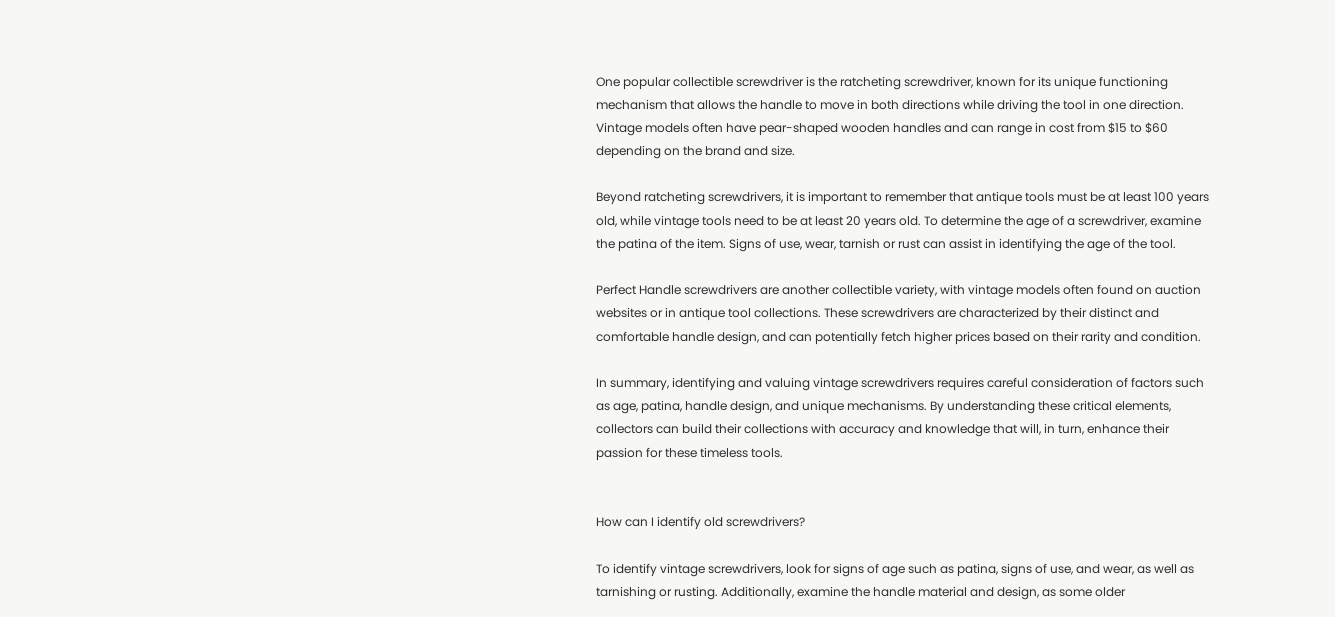One popular collectible screwdriver is the ratcheting screwdriver, known for its unique functioning mechanism that allows the handle to move in both directions while driving the tool in one direction. Vintage models often have pear-shaped wooden handles and can range in cost from $15 to $60 depending on the brand and size.

Beyond ratcheting screwdrivers, it is important to remember that antique tools must be at least 100 years old, while vintage tools need to be at least 20 years old. To determine the age of a screwdriver, examine the patina of the item. Signs of use, wear, tarnish or rust can assist in identifying the age of the tool.

Perfect Handle screwdrivers are another collectible variety, with vintage models often found on auction websites or in antique tool collections. These screwdrivers are characterized by their distinct and comfortable handle design, and can potentially fetch higher prices based on their rarity and condition.

In summary, identifying and valuing vintage screwdrivers requires careful consideration of factors such as age, patina, handle design, and unique mechanisms. By understanding these critical elements, collectors can build their collections with accuracy and knowledge that will, in turn, enhance their passion for these timeless tools.


How can I identify old screwdrivers?

To identify vintage screwdrivers, look for signs of age such as patina, signs of use, and wear, as well as tarnishing or rusting. Additionally, examine the handle material and design, as some older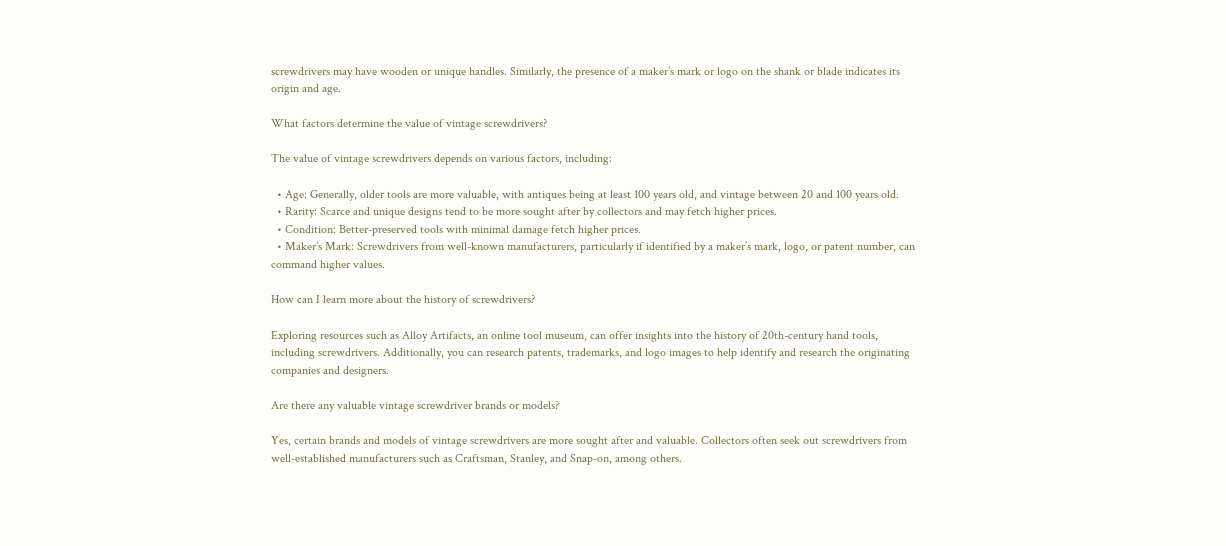screwdrivers may have wooden or unique handles. Similarly, the presence of a maker’s mark or logo on the shank or blade indicates its origin and age.

What factors determine the value of vintage screwdrivers?

The value of vintage screwdrivers depends on various factors, including:

  • Age: Generally, older tools are more valuable, with antiques being at least 100 years old, and vintage between 20 and 100 years old.
  • Rarity: Scarce and unique designs tend to be more sought after by collectors and may fetch higher prices.
  • Condition: Better-preserved tools with minimal damage fetch higher prices.
  • Maker’s Mark: Screwdrivers from well-known manufacturers, particularly if identified by a maker’s mark, logo, or patent number, can command higher values.

How can I learn more about the history of screwdrivers?

Exploring resources such as Alloy Artifacts, an online tool museum, can offer insights into the history of 20th-century hand tools, including screwdrivers. Additionally, you can research patents, trademarks, and logo images to help identify and research the originating companies and designers.

Are there any valuable vintage screwdriver brands or models?

Yes, certain brands and models of vintage screwdrivers are more sought after and valuable. Collectors often seek out screwdrivers from well-established manufacturers such as Craftsman, Stanley, and Snap-on, among others.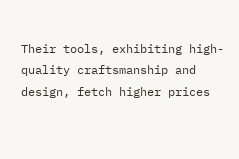Their tools, exhibiting high-quality craftsmanship and design, fetch higher prices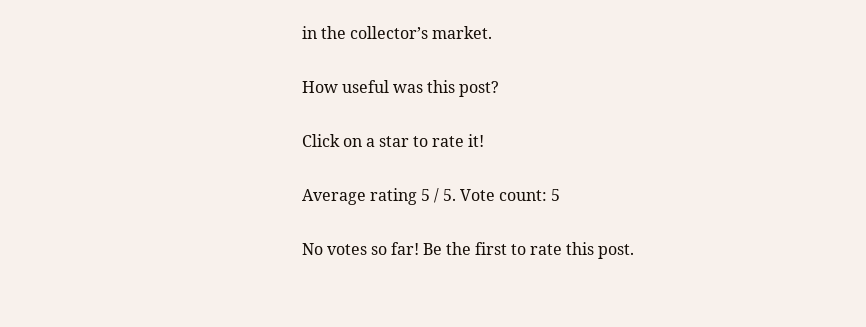in the collector’s market.

How useful was this post?

Click on a star to rate it!

Average rating 5 / 5. Vote count: 5

No votes so far! Be the first to rate this post.